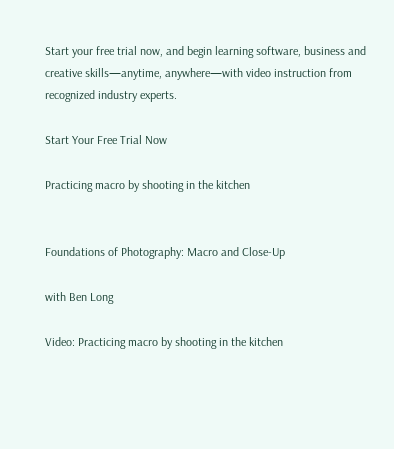Start your free trial now, and begin learning software, business and creative skills—anytime, anywhere—with video instruction from recognized industry experts.

Start Your Free Trial Now

Practicing macro by shooting in the kitchen


Foundations of Photography: Macro and Close-Up

with Ben Long

Video: Practicing macro by shooting in the kitchen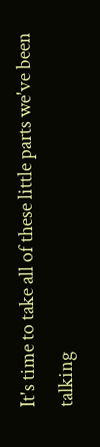It's time to take all of these little parts we've been talking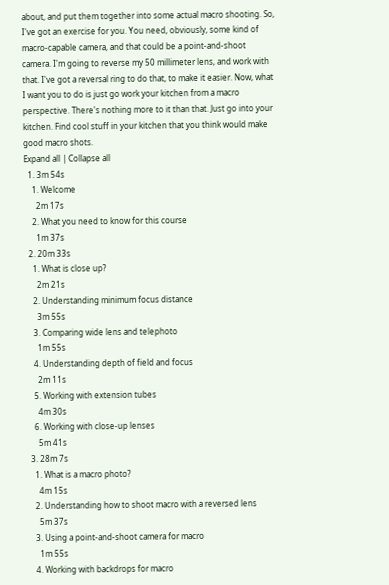about, and put them together into some actual macro shooting. So, I've got an exercise for you. You need, obviously, some kind of macro-capable camera, and that could be a point-and-shoot camera. I'm going to reverse my 50 millimeter lens, and work with that. I've got a reversal ring to do that, to make it easier. Now, what I want you to do is just go work your kitchen from a macro perspective. There's nothing more to it than that. Just go into your kitchen. Find cool stuff in your kitchen that you think would make good macro shots.
Expand all | Collapse all
  1. 3m 54s
    1. Welcome
      2m 17s
    2. What you need to know for this course
      1m 37s
  2. 20m 33s
    1. What is close up?
      2m 21s
    2. Understanding minimum focus distance
      3m 55s
    3. Comparing wide lens and telephoto
      1m 55s
    4. Understanding depth of field and focus
      2m 11s
    5. Working with extension tubes
      4m 30s
    6. Working with close-up lenses
      5m 41s
  3. 28m 7s
    1. What is a macro photo?
      4m 15s
    2. Understanding how to shoot macro with a reversed lens
      5m 37s
    3. Using a point-and-shoot camera for macro
      1m 55s
    4. Working with backdrops for macro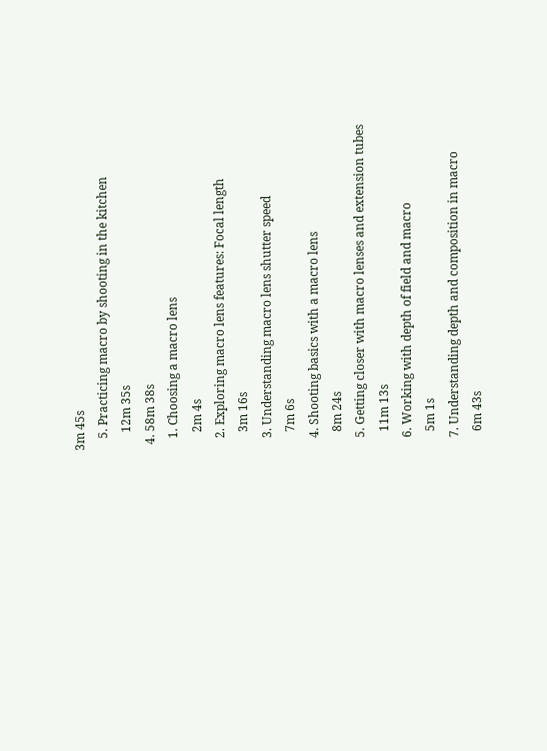3m 45s
    5. Practicing macro by shooting in the kitchen
      12m 35s
  4. 58m 38s
    1. Choosing a macro lens
      2m 4s
    2. Exploring macro lens features: Focal length
      3m 16s
    3. Understanding macro lens shutter speed
      7m 6s
    4. Shooting basics with a macro lens
      8m 24s
    5. Getting closer with macro lenses and extension tubes
      11m 13s
    6. Working with depth of field and macro
      5m 1s
    7. Understanding depth and composition in macro
      6m 43s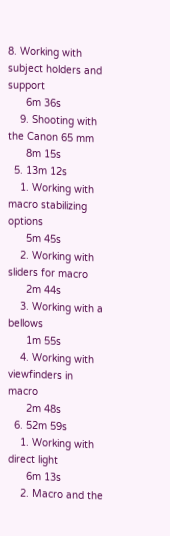8. Working with subject holders and support
      6m 36s
    9. Shooting with the Canon 65 mm
      8m 15s
  5. 13m 12s
    1. Working with macro stabilizing options
      5m 45s
    2. Working with sliders for macro
      2m 44s
    3. Working with a bellows
      1m 55s
    4. Working with viewfinders in macro
      2m 48s
  6. 52m 59s
    1. Working with direct light
      6m 13s
    2. Macro and the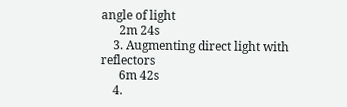angle of light
      2m 24s
    3. Augmenting direct light with reflectors
      6m 42s
    4.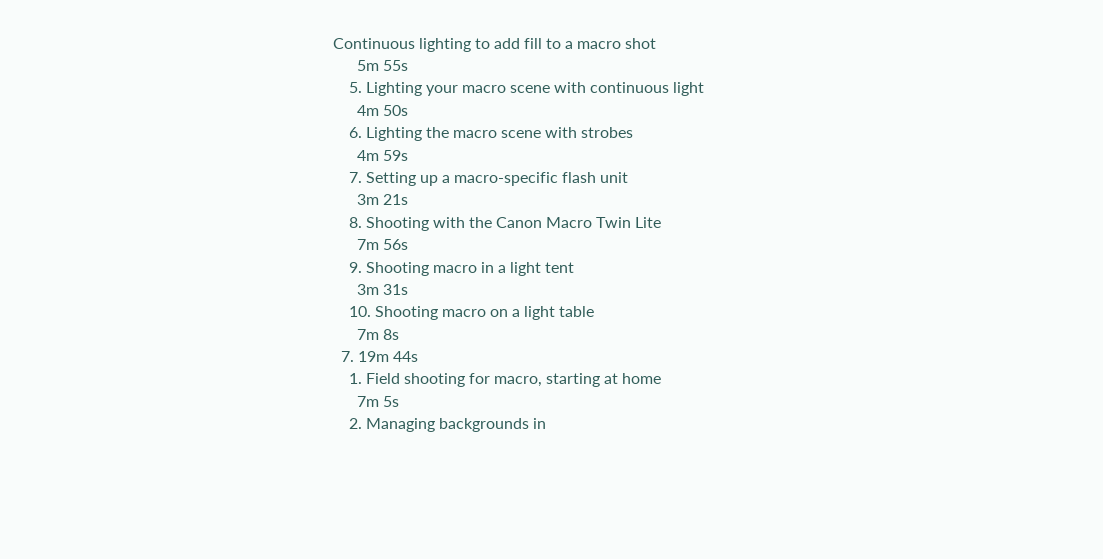Continuous lighting to add fill to a macro shot
      5m 55s
    5. Lighting your macro scene with continuous light
      4m 50s
    6. Lighting the macro scene with strobes
      4m 59s
    7. Setting up a macro-specific flash unit
      3m 21s
    8. Shooting with the Canon Macro Twin Lite
      7m 56s
    9. Shooting macro in a light tent
      3m 31s
    10. Shooting macro on a light table
      7m 8s
  7. 19m 44s
    1. Field shooting for macro, starting at home
      7m 5s
    2. Managing backgrounds in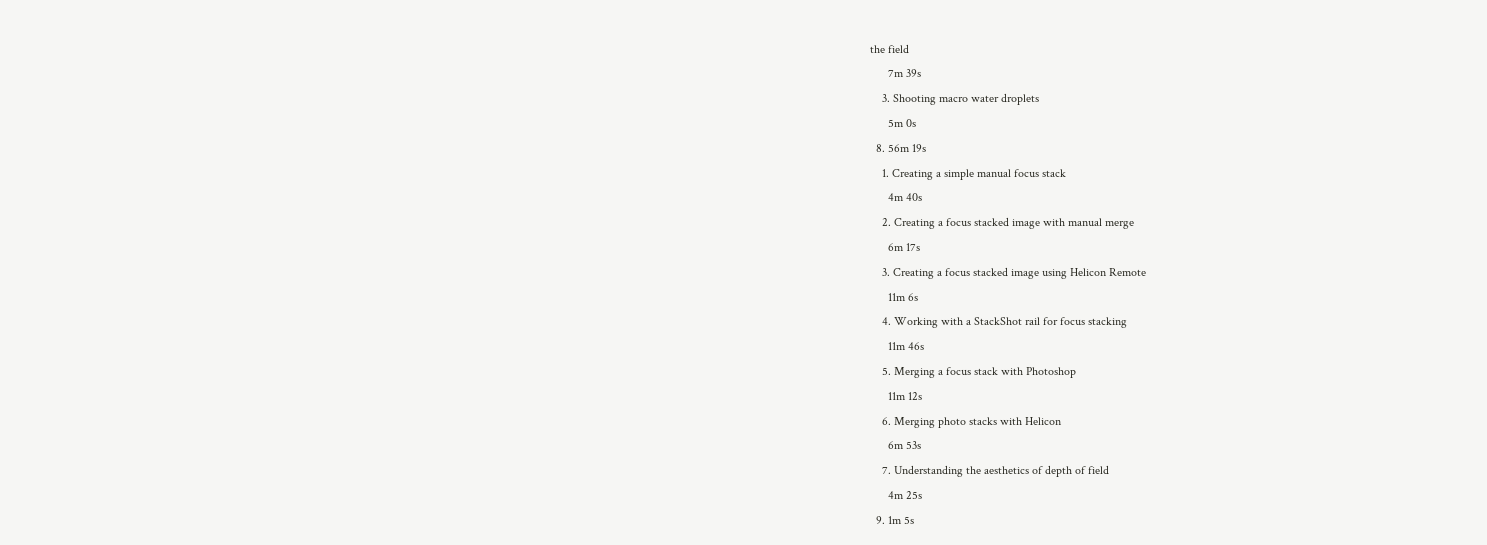the field
      7m 39s
    3. Shooting macro water droplets
      5m 0s
  8. 56m 19s
    1. Creating a simple manual focus stack
      4m 40s
    2. Creating a focus stacked image with manual merge
      6m 17s
    3. Creating a focus stacked image using Helicon Remote
      11m 6s
    4. Working with a StackShot rail for focus stacking
      11m 46s
    5. Merging a focus stack with Photoshop
      11m 12s
    6. Merging photo stacks with Helicon
      6m 53s
    7. Understanding the aesthetics of depth of field
      4m 25s
  9. 1m 5s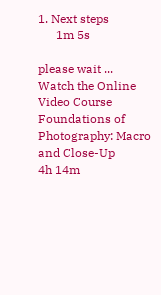1. Next steps
      1m 5s

please wait ...
Watch the Online Video Course Foundations of Photography: Macro and Close-Up
4h 14m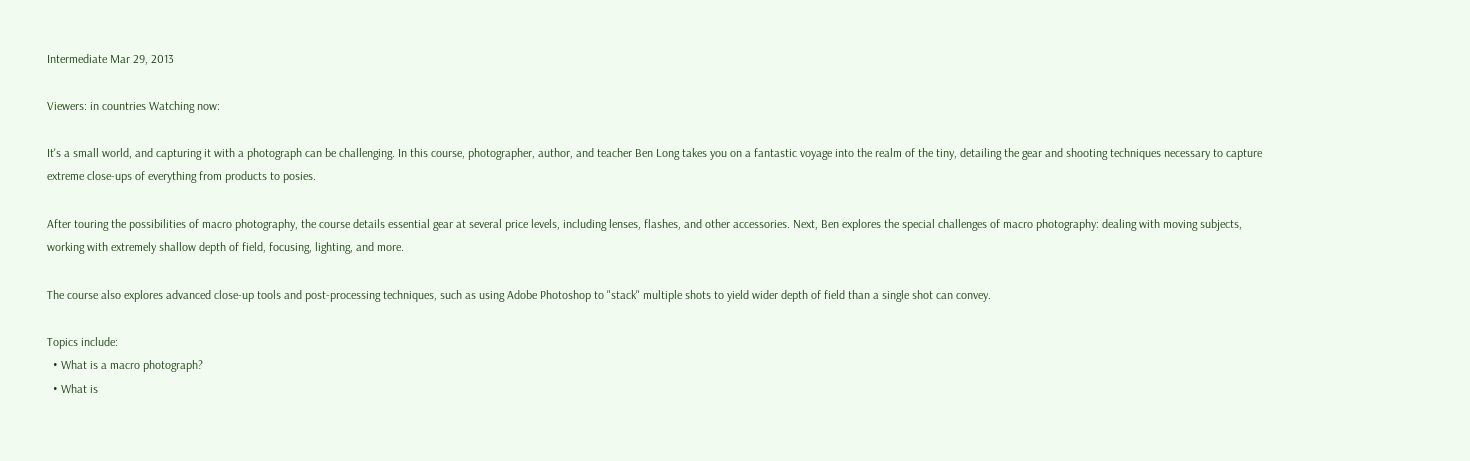Intermediate Mar 29, 2013

Viewers: in countries Watching now:

It's a small world, and capturing it with a photograph can be challenging. In this course, photographer, author, and teacher Ben Long takes you on a fantastic voyage into the realm of the tiny, detailing the gear and shooting techniques necessary to capture extreme close-ups of everything from products to posies.

After touring the possibilities of macro photography, the course details essential gear at several price levels, including lenses, flashes, and other accessories. Next, Ben explores the special challenges of macro photography: dealing with moving subjects, working with extremely shallow depth of field, focusing, lighting, and more.

The course also explores advanced close-up tools and post-processing techniques, such as using Adobe Photoshop to "stack" multiple shots to yield wider depth of field than a single shot can convey.

Topics include:
  • What is a macro photograph?
  • What is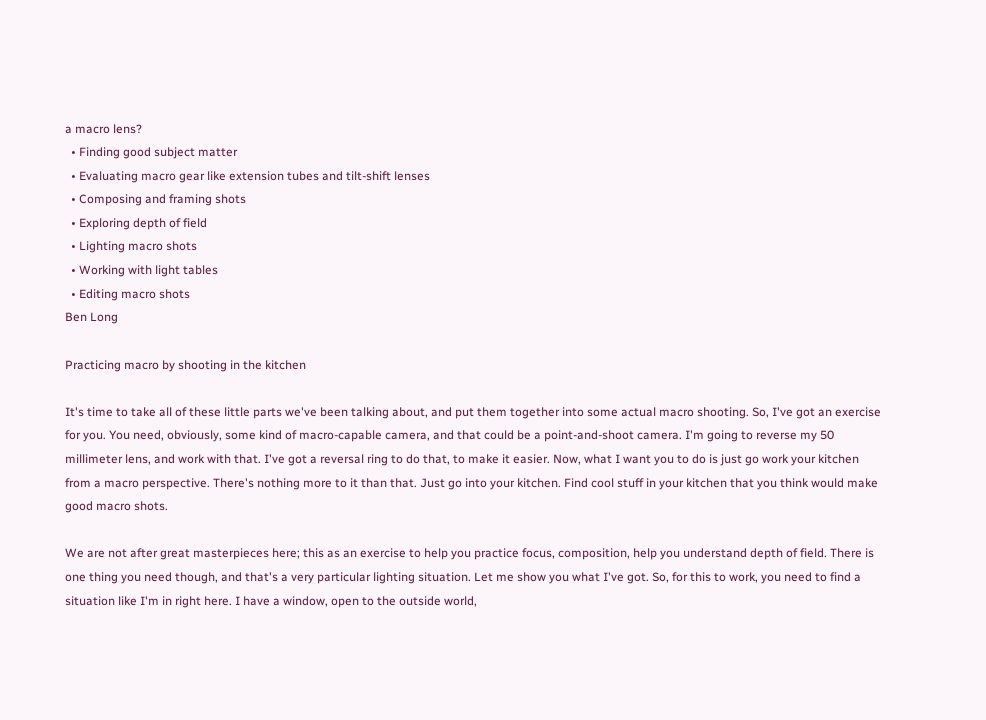a macro lens?
  • Finding good subject matter
  • Evaluating macro gear like extension tubes and tilt-shift lenses
  • Composing and framing shots
  • Exploring depth of field
  • Lighting macro shots
  • Working with light tables
  • Editing macro shots
Ben Long

Practicing macro by shooting in the kitchen

It's time to take all of these little parts we've been talking about, and put them together into some actual macro shooting. So, I've got an exercise for you. You need, obviously, some kind of macro-capable camera, and that could be a point-and-shoot camera. I'm going to reverse my 50 millimeter lens, and work with that. I've got a reversal ring to do that, to make it easier. Now, what I want you to do is just go work your kitchen from a macro perspective. There's nothing more to it than that. Just go into your kitchen. Find cool stuff in your kitchen that you think would make good macro shots.

We are not after great masterpieces here; this as an exercise to help you practice focus, composition, help you understand depth of field. There is one thing you need though, and that's a very particular lighting situation. Let me show you what I've got. So, for this to work, you need to find a situation like I'm in right here. I have a window, open to the outside world,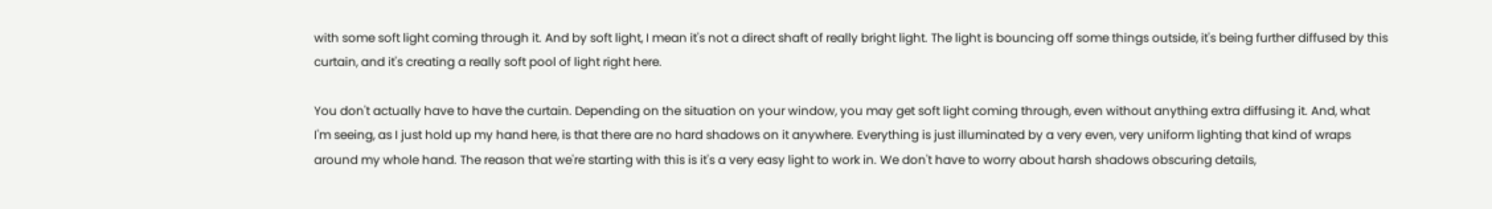with some soft light coming through it. And by soft light, I mean it's not a direct shaft of really bright light. The light is bouncing off some things outside, it's being further diffused by this curtain, and it's creating a really soft pool of light right here.

You don't actually have to have the curtain. Depending on the situation on your window, you may get soft light coming through, even without anything extra diffusing it. And, what I'm seeing, as I just hold up my hand here, is that there are no hard shadows on it anywhere. Everything is just illuminated by a very even, very uniform lighting that kind of wraps around my whole hand. The reason that we're starting with this is it's a very easy light to work in. We don't have to worry about harsh shadows obscuring details,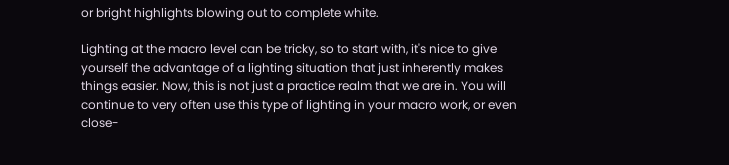or bright highlights blowing out to complete white.

Lighting at the macro level can be tricky, so to start with, it's nice to give yourself the advantage of a lighting situation that just inherently makes things easier. Now, this is not just a practice realm that we are in. You will continue to very often use this type of lighting in your macro work, or even close-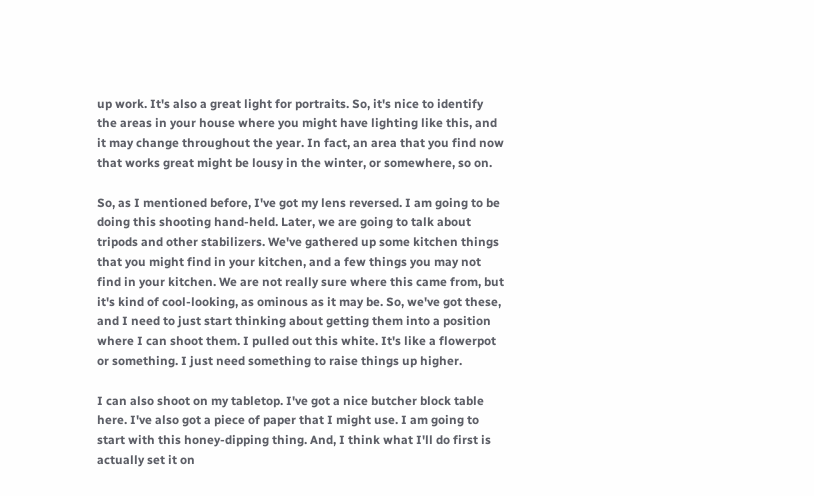up work. It's also a great light for portraits. So, it's nice to identify the areas in your house where you might have lighting like this, and it may change throughout the year. In fact, an area that you find now that works great might be lousy in the winter, or somewhere, so on.

So, as I mentioned before, I've got my lens reversed. I am going to be doing this shooting hand-held. Later, we are going to talk about tripods and other stabilizers. We've gathered up some kitchen things that you might find in your kitchen, and a few things you may not find in your kitchen. We are not really sure where this came from, but it's kind of cool-looking, as ominous as it may be. So, we've got these, and I need to just start thinking about getting them into a position where I can shoot them. I pulled out this white. It's like a flowerpot or something. I just need something to raise things up higher.

I can also shoot on my tabletop. I've got a nice butcher block table here. I've also got a piece of paper that I might use. I am going to start with this honey-dipping thing. And, I think what I'll do first is actually set it on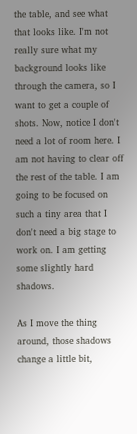the table, and see what that looks like. I'm not really sure what my background looks like through the camera, so I want to get a couple of shots. Now, notice I don't need a lot of room here. I am not having to clear off the rest of the table. I am going to be focused on such a tiny area that I don't need a big stage to work on. I am getting some slightly hard shadows.

As I move the thing around, those shadows change a little bit,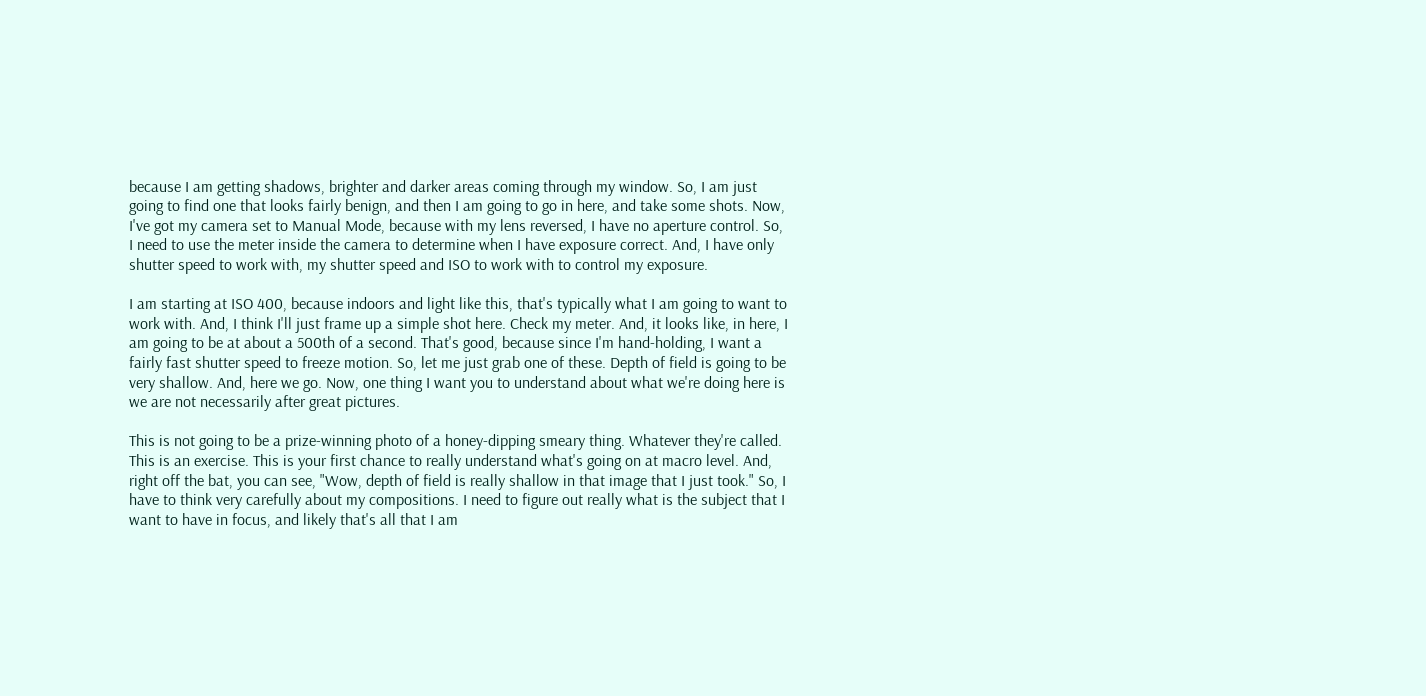because I am getting shadows, brighter and darker areas coming through my window. So, I am just going to find one that looks fairly benign, and then I am going to go in here, and take some shots. Now, I've got my camera set to Manual Mode, because with my lens reversed, I have no aperture control. So, I need to use the meter inside the camera to determine when I have exposure correct. And, I have only shutter speed to work with, my shutter speed and ISO to work with to control my exposure.

I am starting at ISO 400, because indoors and light like this, that's typically what I am going to want to work with. And, I think I'll just frame up a simple shot here. Check my meter. And, it looks like, in here, I am going to be at about a 500th of a second. That's good, because since I'm hand-holding, I want a fairly fast shutter speed to freeze motion. So, let me just grab one of these. Depth of field is going to be very shallow. And, here we go. Now, one thing I want you to understand about what we're doing here is we are not necessarily after great pictures.

This is not going to be a prize-winning photo of a honey-dipping smeary thing. Whatever they're called. This is an exercise. This is your first chance to really understand what's going on at macro level. And, right off the bat, you can see, "Wow, depth of field is really shallow in that image that I just took." So, I have to think very carefully about my compositions. I need to figure out really what is the subject that I want to have in focus, and likely that's all that I am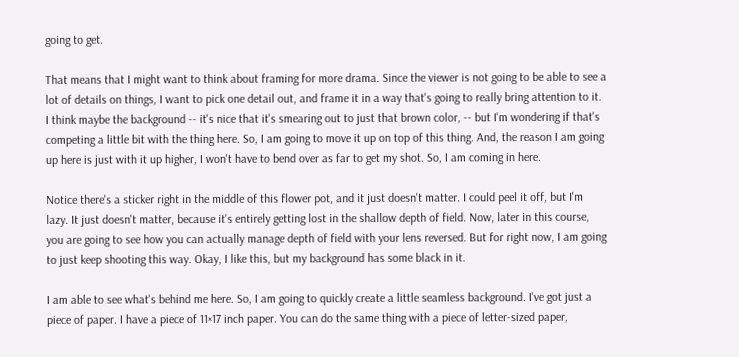going to get.

That means that I might want to think about framing for more drama. Since the viewer is not going to be able to see a lot of details on things, I want to pick one detail out, and frame it in a way that's going to really bring attention to it. I think maybe the background -- it's nice that it's smearing out to just that brown color, -- but I'm wondering if that's competing a little bit with the thing here. So, I am going to move it up on top of this thing. And, the reason I am going up here is just with it up higher, I won't have to bend over as far to get my shot. So, I am coming in here.

Notice there's a sticker right in the middle of this flower pot, and it just doesn't matter. I could peel it off, but I'm lazy. It just doesn't matter, because it's entirely getting lost in the shallow depth of field. Now, later in this course, you are going to see how you can actually manage depth of field with your lens reversed. But for right now, I am going to just keep shooting this way. Okay, I like this, but my background has some black in it.

I am able to see what's behind me here. So, I am going to quickly create a little seamless background. I've got just a piece of paper. I have a piece of 11×17 inch paper. You can do the same thing with a piece of letter-sized paper,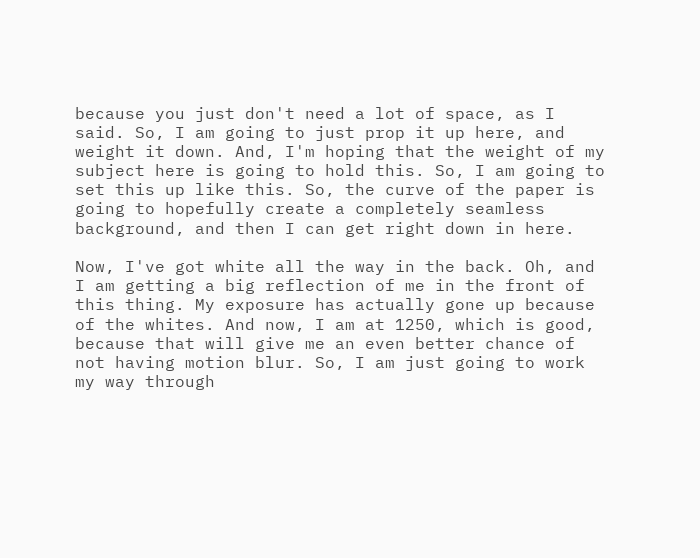because you just don't need a lot of space, as I said. So, I am going to just prop it up here, and weight it down. And, I'm hoping that the weight of my subject here is going to hold this. So, I am going to set this up like this. So, the curve of the paper is going to hopefully create a completely seamless background, and then I can get right down in here.

Now, I've got white all the way in the back. Oh, and I am getting a big reflection of me in the front of this thing. My exposure has actually gone up because of the whites. And now, I am at 1250, which is good, because that will give me an even better chance of not having motion blur. So, I am just going to work my way through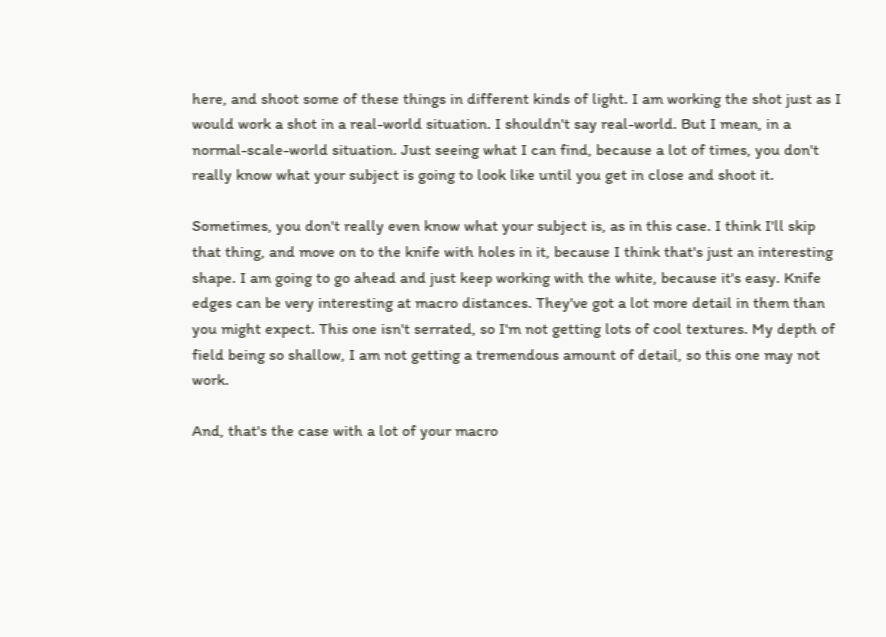here, and shoot some of these things in different kinds of light. I am working the shot just as I would work a shot in a real-world situation. I shouldn't say real-world. But I mean, in a normal-scale-world situation. Just seeing what I can find, because a lot of times, you don't really know what your subject is going to look like until you get in close and shoot it.

Sometimes, you don't really even know what your subject is, as in this case. I think I'll skip that thing, and move on to the knife with holes in it, because I think that's just an interesting shape. I am going to go ahead and just keep working with the white, because it's easy. Knife edges can be very interesting at macro distances. They've got a lot more detail in them than you might expect. This one isn't serrated, so I'm not getting lots of cool textures. My depth of field being so shallow, I am not getting a tremendous amount of detail, so this one may not work.

And, that's the case with a lot of your macro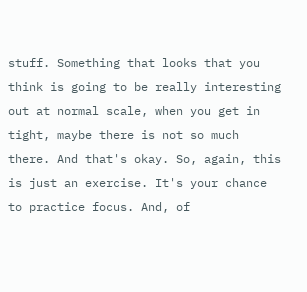stuff. Something that looks that you think is going to be really interesting out at normal scale, when you get in tight, maybe there is not so much there. And that's okay. So, again, this is just an exercise. It's your chance to practice focus. And, of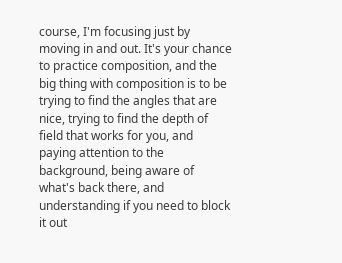course, I'm focusing just by moving in and out. It's your chance to practice composition, and the big thing with composition is to be trying to find the angles that are nice, trying to find the depth of field that works for you, and paying attention to the background, being aware of what's back there, and understanding if you need to block it out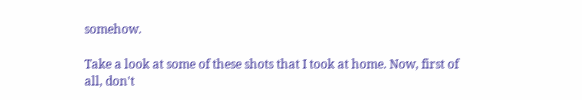somehow.

Take a look at some of these shots that I took at home. Now, first of all, don't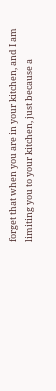forget that when you are in your kitchen, and I am limiting you to your kitchen, just because a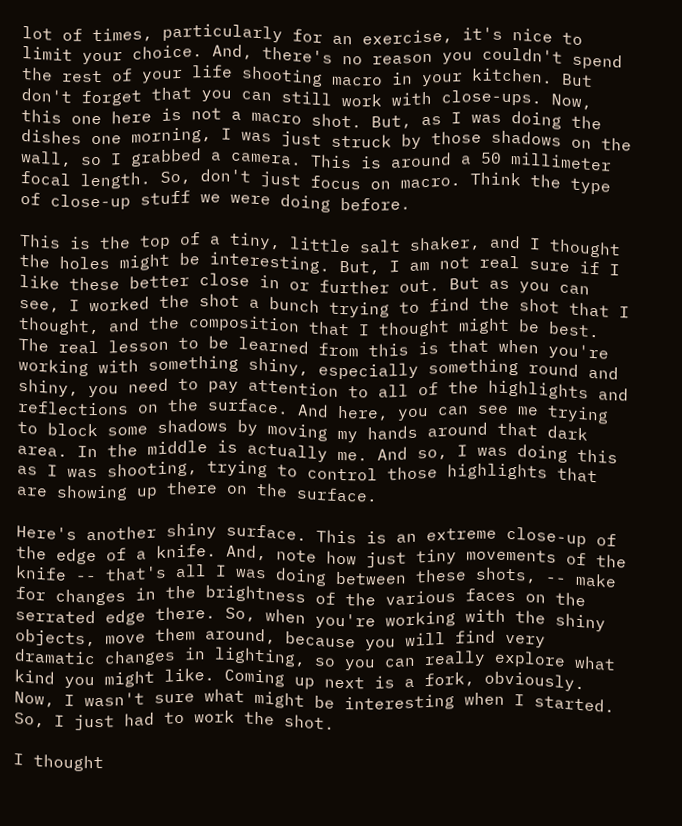lot of times, particularly for an exercise, it's nice to limit your choice. And, there's no reason you couldn't spend the rest of your life shooting macro in your kitchen. But don't forget that you can still work with close-ups. Now, this one here is not a macro shot. But, as I was doing the dishes one morning, I was just struck by those shadows on the wall, so I grabbed a camera. This is around a 50 millimeter focal length. So, don't just focus on macro. Think the type of close-up stuff we were doing before.

This is the top of a tiny, little salt shaker, and I thought the holes might be interesting. But, I am not real sure if I like these better close in or further out. But as you can see, I worked the shot a bunch trying to find the shot that I thought, and the composition that I thought might be best. The real lesson to be learned from this is that when you're working with something shiny, especially something round and shiny, you need to pay attention to all of the highlights and reflections on the surface. And here, you can see me trying to block some shadows by moving my hands around that dark area. In the middle is actually me. And so, I was doing this as I was shooting, trying to control those highlights that are showing up there on the surface.

Here's another shiny surface. This is an extreme close-up of the edge of a knife. And, note how just tiny movements of the knife -- that's all I was doing between these shots, -- make for changes in the brightness of the various faces on the serrated edge there. So, when you're working with the shiny objects, move them around, because you will find very dramatic changes in lighting, so you can really explore what kind you might like. Coming up next is a fork, obviously. Now, I wasn't sure what might be interesting when I started. So, I just had to work the shot.

I thought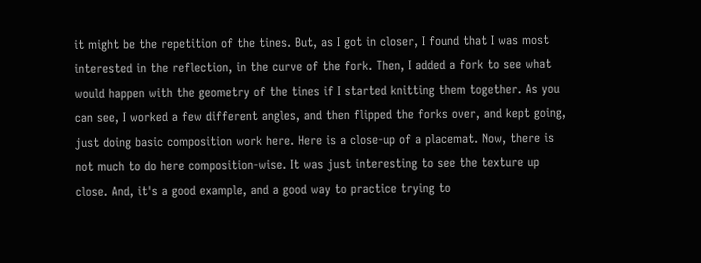it might be the repetition of the tines. But, as I got in closer, I found that I was most interested in the reflection, in the curve of the fork. Then, I added a fork to see what would happen with the geometry of the tines if I started knitting them together. As you can see, I worked a few different angles, and then flipped the forks over, and kept going, just doing basic composition work here. Here is a close-up of a placemat. Now, there is not much to do here composition-wise. It was just interesting to see the texture up close. And, it's a good example, and a good way to practice trying to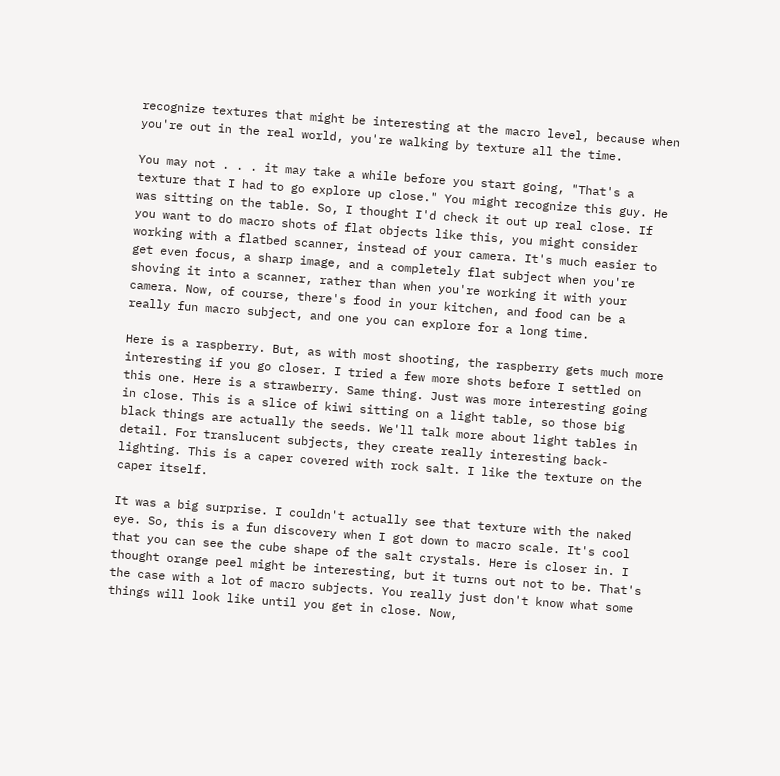recognize textures that might be interesting at the macro level, because when you're out in the real world, you're walking by texture all the time.

You may not . . . it may take a while before you start going, "That's a texture that I had to go explore up close." You might recognize this guy. He was sitting on the table. So, I thought I'd check it out up real close. If you want to do macro shots of flat objects like this, you might consider working with a flatbed scanner, instead of your camera. It's much easier to get even focus, a sharp image, and a completely flat subject when you're shoving it into a scanner, rather than when you're working it with your camera. Now, of course, there's food in your kitchen, and food can be a really fun macro subject, and one you can explore for a long time.

Here is a raspberry. But, as with most shooting, the raspberry gets much more interesting if you go closer. I tried a few more shots before I settled on this one. Here is a strawberry. Same thing. Just was more interesting going in close. This is a slice of kiwi sitting on a light table, so those big black things are actually the seeds. We'll talk more about light tables in detail. For translucent subjects, they create really interesting back-lighting. This is a caper covered with rock salt. I like the texture on the caper itself.

It was a big surprise. I couldn't actually see that texture with the naked eye. So, this is a fun discovery when I got down to macro scale. It's cool that you can see the cube shape of the salt crystals. Here is closer in. I thought orange peel might be interesting, but it turns out not to be. That's the case with a lot of macro subjects. You really just don't know what some things will look like until you get in close. Now,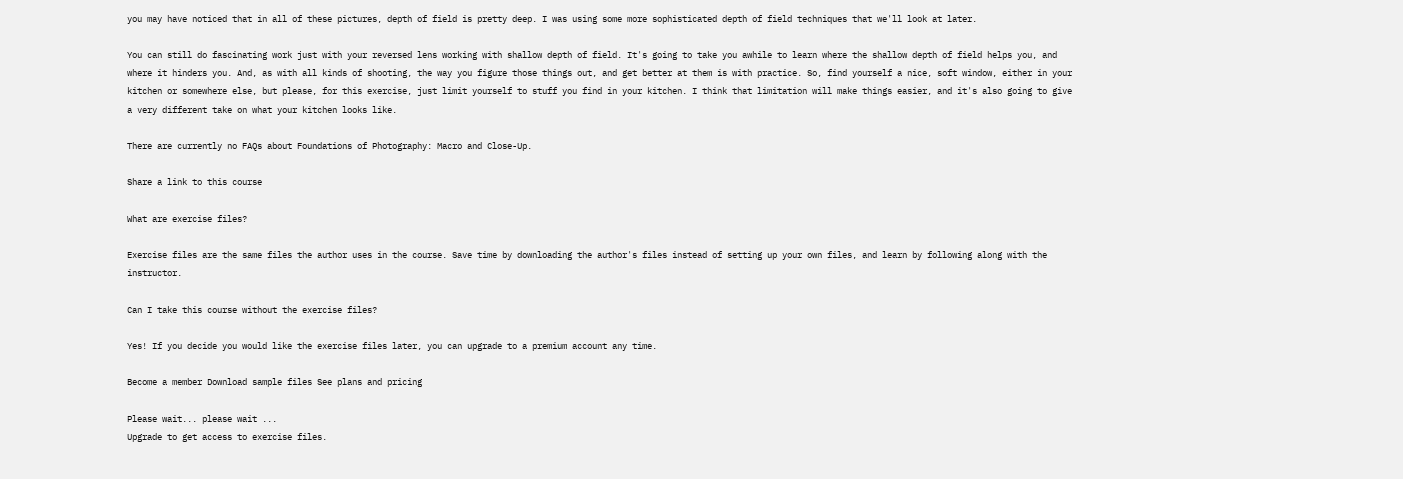you may have noticed that in all of these pictures, depth of field is pretty deep. I was using some more sophisticated depth of field techniques that we'll look at later.

You can still do fascinating work just with your reversed lens working with shallow depth of field. It's going to take you awhile to learn where the shallow depth of field helps you, and where it hinders you. And, as with all kinds of shooting, the way you figure those things out, and get better at them is with practice. So, find yourself a nice, soft window, either in your kitchen or somewhere else, but please, for this exercise, just limit yourself to stuff you find in your kitchen. I think that limitation will make things easier, and it's also going to give a very different take on what your kitchen looks like.

There are currently no FAQs about Foundations of Photography: Macro and Close-Up.

Share a link to this course

What are exercise files?

Exercise files are the same files the author uses in the course. Save time by downloading the author's files instead of setting up your own files, and learn by following along with the instructor.

Can I take this course without the exercise files?

Yes! If you decide you would like the exercise files later, you can upgrade to a premium account any time.

Become a member Download sample files See plans and pricing

Please wait... please wait ...
Upgrade to get access to exercise files.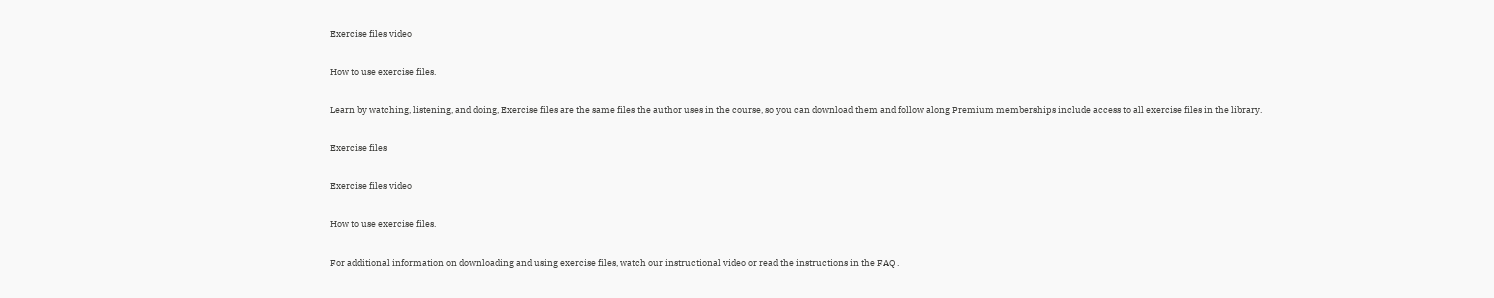Exercise files video

How to use exercise files.

Learn by watching, listening, and doing, Exercise files are the same files the author uses in the course, so you can download them and follow along Premium memberships include access to all exercise files in the library.

Exercise files

Exercise files video

How to use exercise files.

For additional information on downloading and using exercise files, watch our instructional video or read the instructions in the FAQ .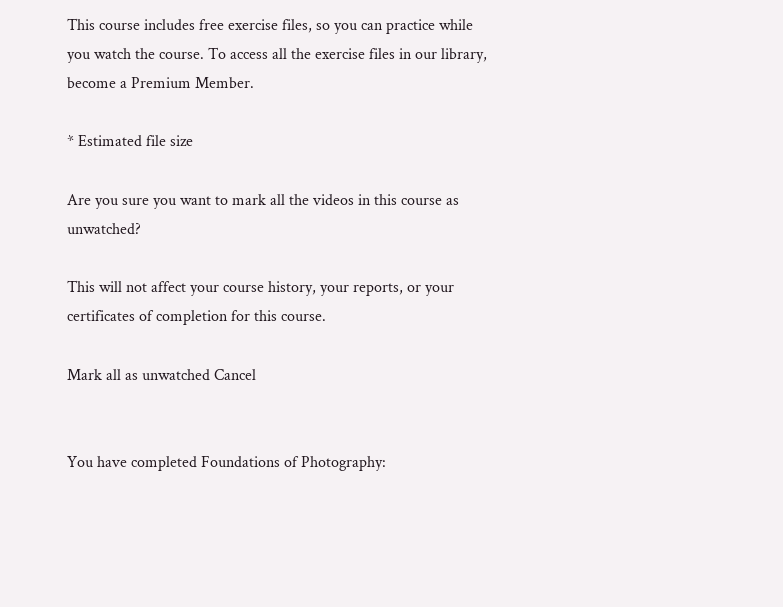This course includes free exercise files, so you can practice while you watch the course. To access all the exercise files in our library, become a Premium Member.

* Estimated file size

Are you sure you want to mark all the videos in this course as unwatched?

This will not affect your course history, your reports, or your certificates of completion for this course.

Mark all as unwatched Cancel


You have completed Foundations of Photography: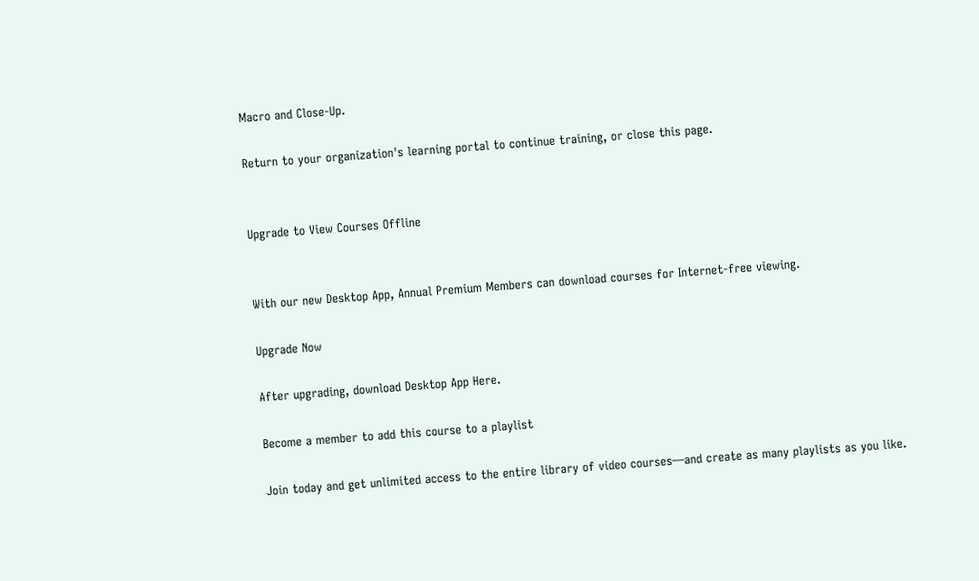Macro and Close-Up.

Return to your organization's learning portal to continue training, or close this page.


Upgrade to View Courses Offline


With our new Desktop App, Annual Premium Members can download courses for Internet-free viewing.

Upgrade Now

After upgrading, download Desktop App Here.

Become a member to add this course to a playlist

Join today and get unlimited access to the entire library of video courses—and create as many playlists as you like.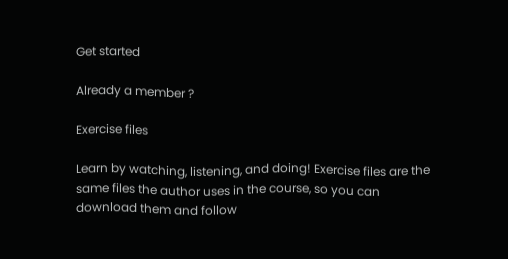Get started

Already a member ?

Exercise files

Learn by watching, listening, and doing! Exercise files are the same files the author uses in the course, so you can download them and follow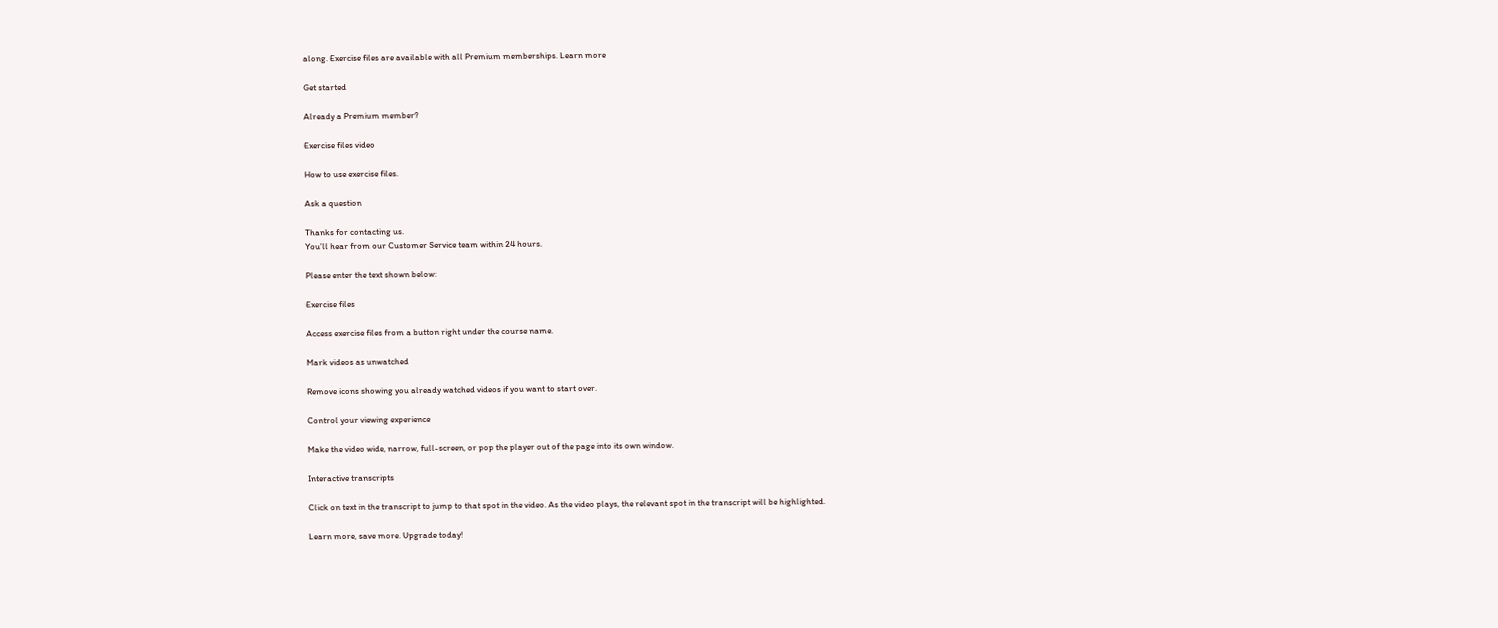along. Exercise files are available with all Premium memberships. Learn more

Get started

Already a Premium member?

Exercise files video

How to use exercise files.

Ask a question

Thanks for contacting us.
You’ll hear from our Customer Service team within 24 hours.

Please enter the text shown below:

Exercise files

Access exercise files from a button right under the course name.

Mark videos as unwatched

Remove icons showing you already watched videos if you want to start over.

Control your viewing experience

Make the video wide, narrow, full-screen, or pop the player out of the page into its own window.

Interactive transcripts

Click on text in the transcript to jump to that spot in the video. As the video plays, the relevant spot in the transcript will be highlighted.

Learn more, save more. Upgrade today!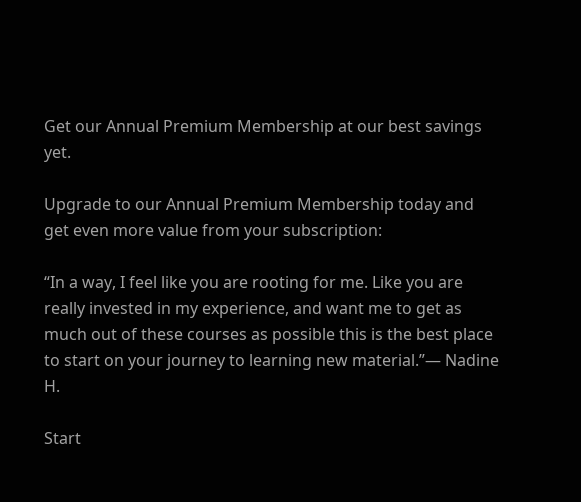Get our Annual Premium Membership at our best savings yet.

Upgrade to our Annual Premium Membership today and get even more value from your subscription:

“In a way, I feel like you are rooting for me. Like you are really invested in my experience, and want me to get as much out of these courses as possible this is the best place to start on your journey to learning new material.”— Nadine H.

Start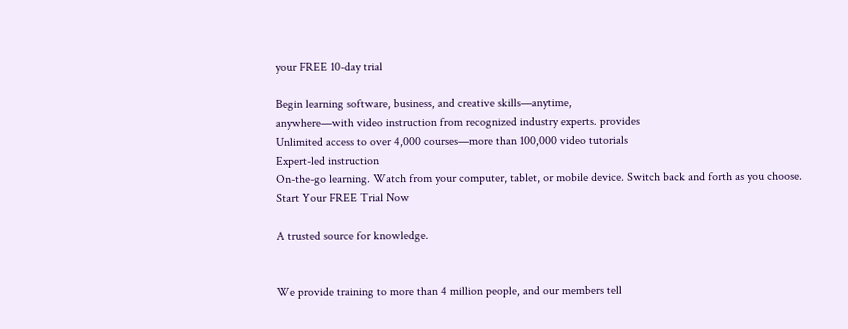your FREE 10-day trial

Begin learning software, business, and creative skills—anytime,
anywhere—with video instruction from recognized industry experts. provides
Unlimited access to over 4,000 courses—more than 100,000 video tutorials
Expert-led instruction
On-the-go learning. Watch from your computer, tablet, or mobile device. Switch back and forth as you choose.
Start Your FREE Trial Now

A trusted source for knowledge.


We provide training to more than 4 million people, and our members tell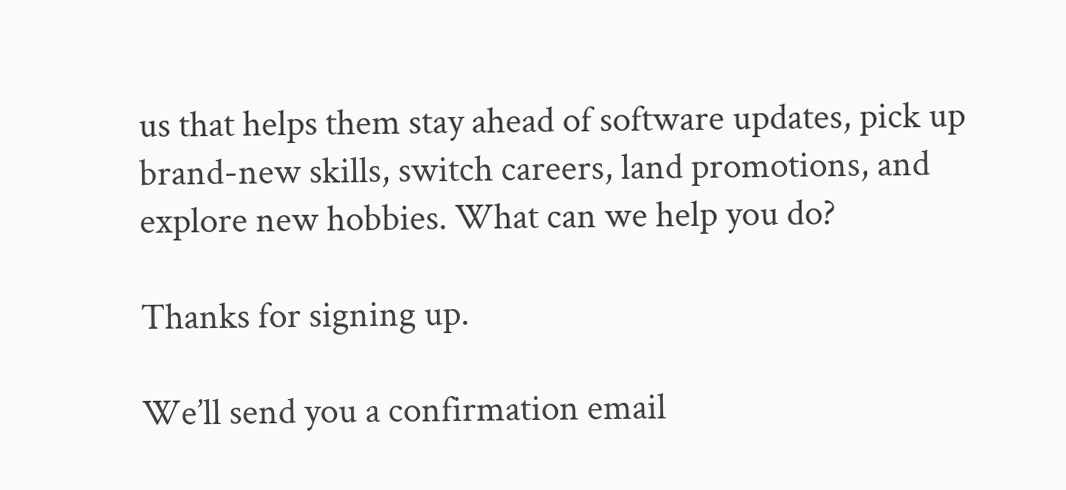us that helps them stay ahead of software updates, pick up brand-new skills, switch careers, land promotions, and explore new hobbies. What can we help you do?

Thanks for signing up.

We’ll send you a confirmation email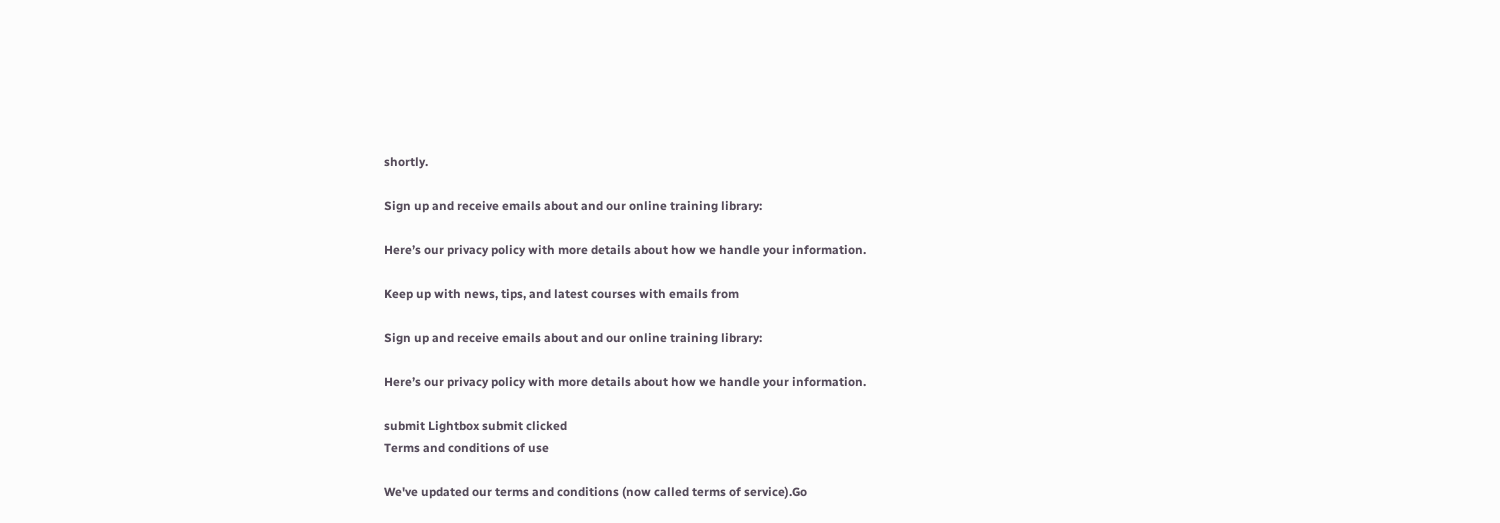shortly.

Sign up and receive emails about and our online training library:

Here’s our privacy policy with more details about how we handle your information.

Keep up with news, tips, and latest courses with emails from

Sign up and receive emails about and our online training library:

Here’s our privacy policy with more details about how we handle your information.

submit Lightbox submit clicked
Terms and conditions of use

We've updated our terms and conditions (now called terms of service).Go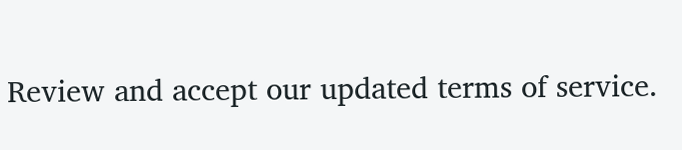Review and accept our updated terms of service.